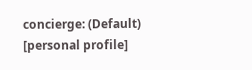concierge: (Default)
[personal profile]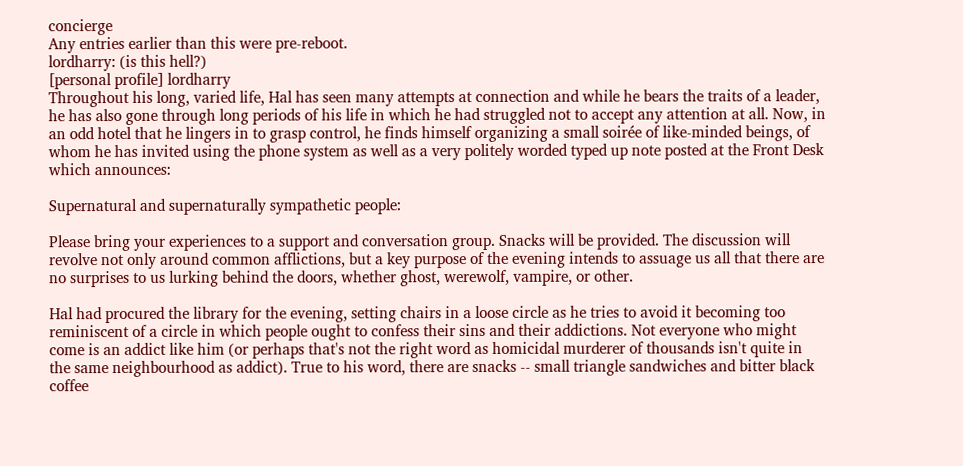concierge
Any entries earlier than this were pre-reboot.
lordharry: (is this hell?)
[personal profile] lordharry
Throughout his long, varied life, Hal has seen many attempts at connection and while he bears the traits of a leader, he has also gone through long periods of his life in which he had struggled not to accept any attention at all. Now, in an odd hotel that he lingers in to grasp control, he finds himself organizing a small soirée of like-minded beings, of whom he has invited using the phone system as well as a very politely worded typed up note posted at the Front Desk which announces:

Supernatural and supernaturally sympathetic people:

Please bring your experiences to a support and conversation group. Snacks will be provided. The discussion will revolve not only around common afflictions, but a key purpose of the evening intends to assuage us all that there are no surprises to us lurking behind the doors, whether ghost, werewolf, vampire, or other.

Hal had procured the library for the evening, setting chairs in a loose circle as he tries to avoid it becoming too reminiscent of a circle in which people ought to confess their sins and their addictions. Not everyone who might come is an addict like him (or perhaps that's not the right word as homicidal murderer of thousands isn't quite in the same neighbourhood as addict). True to his word, there are snacks -- small triangle sandwiches and bitter black coffee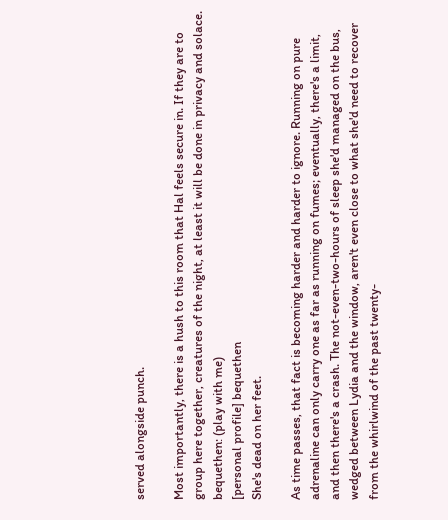served alongside punch.

Most importantly, there is a hush to this room that Hal feels secure in. If they are to group here together, creatures of the night, at least it will be done in privacy and solace.
bequethen: (play with me)
[personal profile] bequethen
She's dead on her feet.

As time passes, that fact is becoming harder and harder to ignore. Running on pure adrenaline can only carry one as far as running on fumes; eventually, there's a limit, and then there's a crash. The not-even-two-hours of sleep she'd managed on the bus, wedged between Lydia and the window, aren't even close to what she'd need to recover from the whirlwind of the past twenty-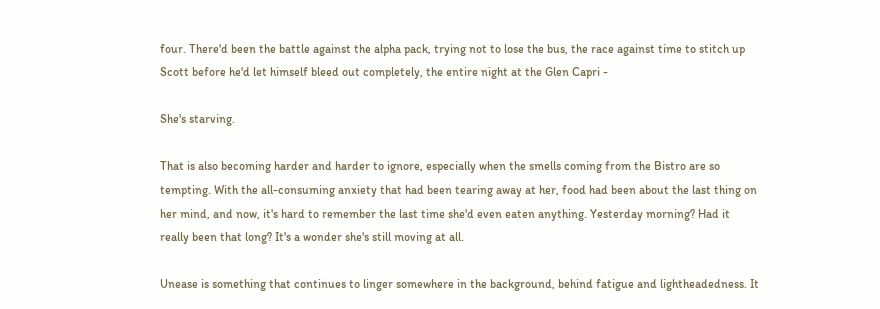four. There'd been the battle against the alpha pack, trying not to lose the bus, the race against time to stitch up Scott before he'd let himself bleed out completely, the entire night at the Glen Capri -

She's starving.

That is also becoming harder and harder to ignore, especially when the smells coming from the Bistro are so tempting. With the all-consuming anxiety that had been tearing away at her, food had been about the last thing on her mind, and now, it's hard to remember the last time she'd even eaten anything. Yesterday morning? Had it really been that long? It's a wonder she's still moving at all.

Unease is something that continues to linger somewhere in the background, behind fatigue and lightheadedness. It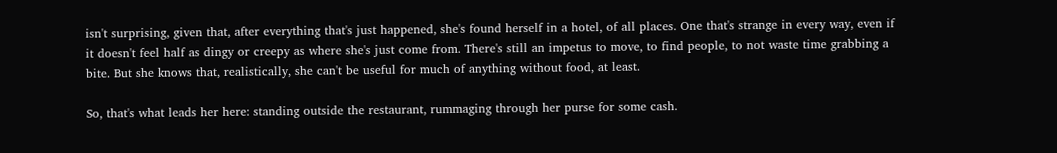isn't surprising, given that, after everything that's just happened, she's found herself in a hotel, of all places. One that's strange in every way, even if it doesn't feel half as dingy or creepy as where she's just come from. There's still an impetus to move, to find people, to not waste time grabbing a bite. But she knows that, realistically, she can't be useful for much of anything without food, at least.

So, that's what leads her here: standing outside the restaurant, rummaging through her purse for some cash.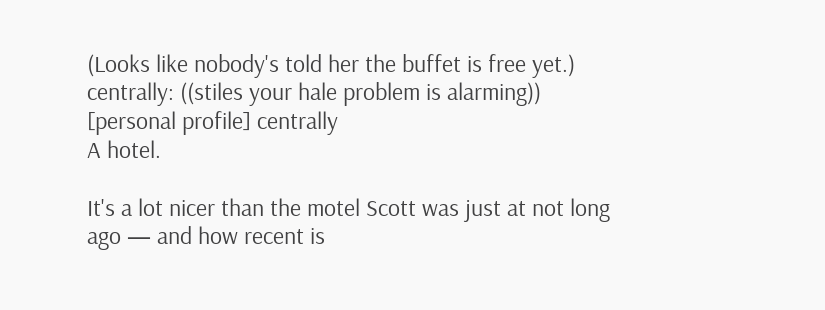(Looks like nobody's told her the buffet is free yet.)
centrally: ((stiles your hale problem is alarming))
[personal profile] centrally
A hotel.

It's a lot nicer than the motel Scott was just at not long ago — and how recent is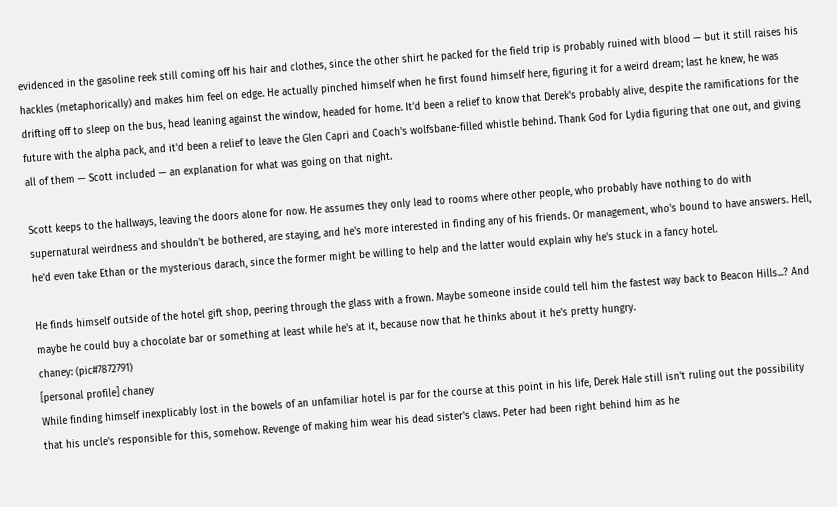evidenced in the gasoline reek still coming off his hair and clothes, since the other shirt he packed for the field trip is probably ruined with blood — but it still raises his hackles (metaphorically) and makes him feel on edge. He actually pinched himself when he first found himself here, figuring it for a weird dream; last he knew, he was drifting off to sleep on the bus, head leaning against the window, headed for home. It'd been a relief to know that Derek's probably alive, despite the ramifications for the future with the alpha pack, and it'd been a relief to leave the Glen Capri and Coach's wolfsbane-filled whistle behind. Thank God for Lydia figuring that one out, and giving all of them — Scott included — an explanation for what was going on that night.

Scott keeps to the hallways, leaving the doors alone for now. He assumes they only lead to rooms where other people, who probably have nothing to do with supernatural weirdness and shouldn't be bothered, are staying, and he's more interested in finding any of his friends. Or management, who's bound to have answers. Hell, he'd even take Ethan or the mysterious darach, since the former might be willing to help and the latter would explain why he's stuck in a fancy hotel.

He finds himself outside of the hotel gift shop, peering through the glass with a frown. Maybe someone inside could tell him the fastest way back to Beacon Hills...? And maybe he could buy a chocolate bar or something at least while he's at it, because now that he thinks about it he's pretty hungry.
chaney: (pic#7872791)
[personal profile] chaney
While finding himself inexplicably lost in the bowels of an unfamiliar hotel is par for the course at this point in his life, Derek Hale still isn't ruling out the possibility that his uncle's responsible for this, somehow. Revenge of making him wear his dead sister's claws. Peter had been right behind him as he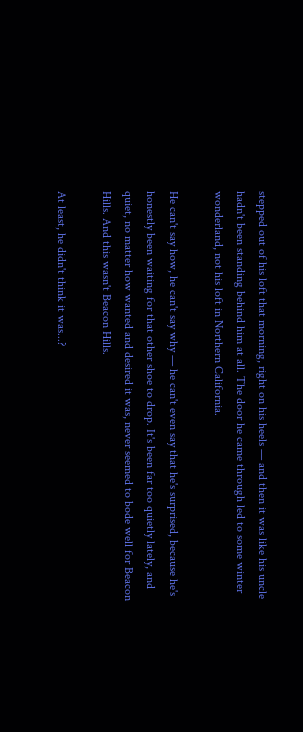stepped out of his loft that morning, right on his heels — and then it was like his uncle hadn't been standing behind him at all. The door he came through led to some winter wonderland, not his loft in Northern California.

He can't say how, he can't say why — he can't even say that he's surprised, because he's honestly been waiting for that other shoe to drop. It's been far too quietly lately, and quiet, no matter how wanted and desired it was, never seemed to bode well for Beacon Hills. And this wasn't Beacon Hills.

At least, he didn't think it was...?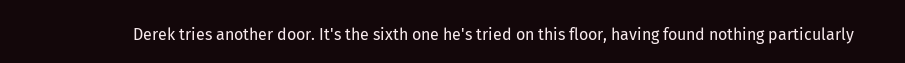Derek tries another door. It's the sixth one he's tried on this floor, having found nothing particularly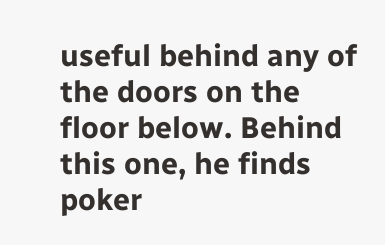useful behind any of the doors on the floor below. Behind this one, he finds poker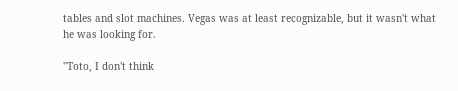tables and slot machines. Vegas was at least recognizable, but it wasn't what he was looking for.

"Toto, I don't think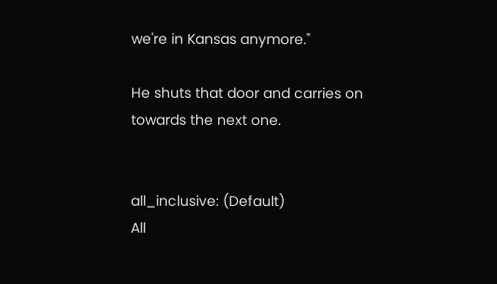we're in Kansas anymore."

He shuts that door and carries on towards the next one.


all_inclusive: (Default)
All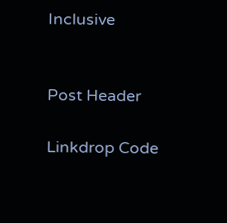Inclusive


Post Header

Linkdrop Code